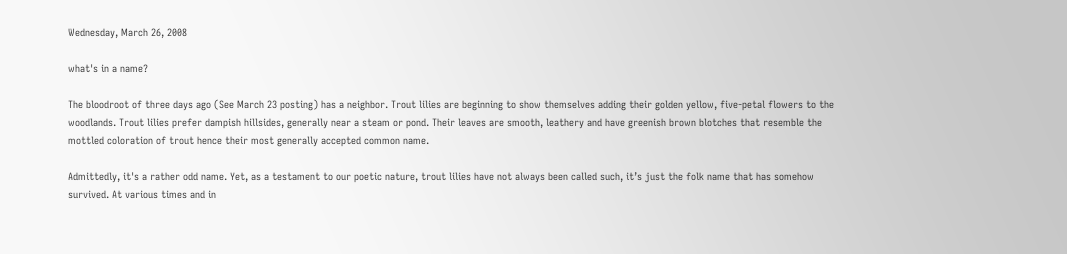Wednesday, March 26, 2008

what's in a name?

The bloodroot of three days ago (See March 23 posting) has a neighbor. Trout lilies are beginning to show themselves adding their golden yellow, five-petal flowers to the woodlands. Trout lilies prefer dampish hillsides, generally near a steam or pond. Their leaves are smooth, leathery and have greenish brown blotches that resemble the mottled coloration of trout hence their most generally accepted common name.

Admittedly, it's a rather odd name. Yet, as a testament to our poetic nature, trout lilies have not always been called such, it’s just the folk name that has somehow survived. At various times and in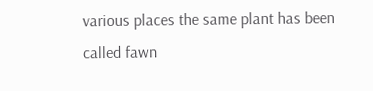various places the same plant has been called fawn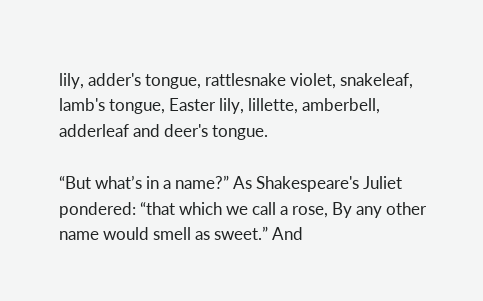lily, adder's tongue, rattlesnake violet, snakeleaf, lamb's tongue, Easter lily, lillette, amberbell, adderleaf and deer's tongue.

“But what’s in a name?” As Shakespeare's Juliet pondered: “that which we call a rose, By any other name would smell as sweet.” And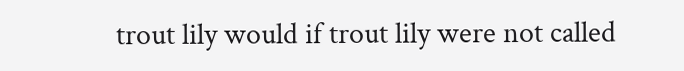trout lily would if trout lily were not called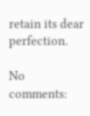retain its dear perfection.

No comments: